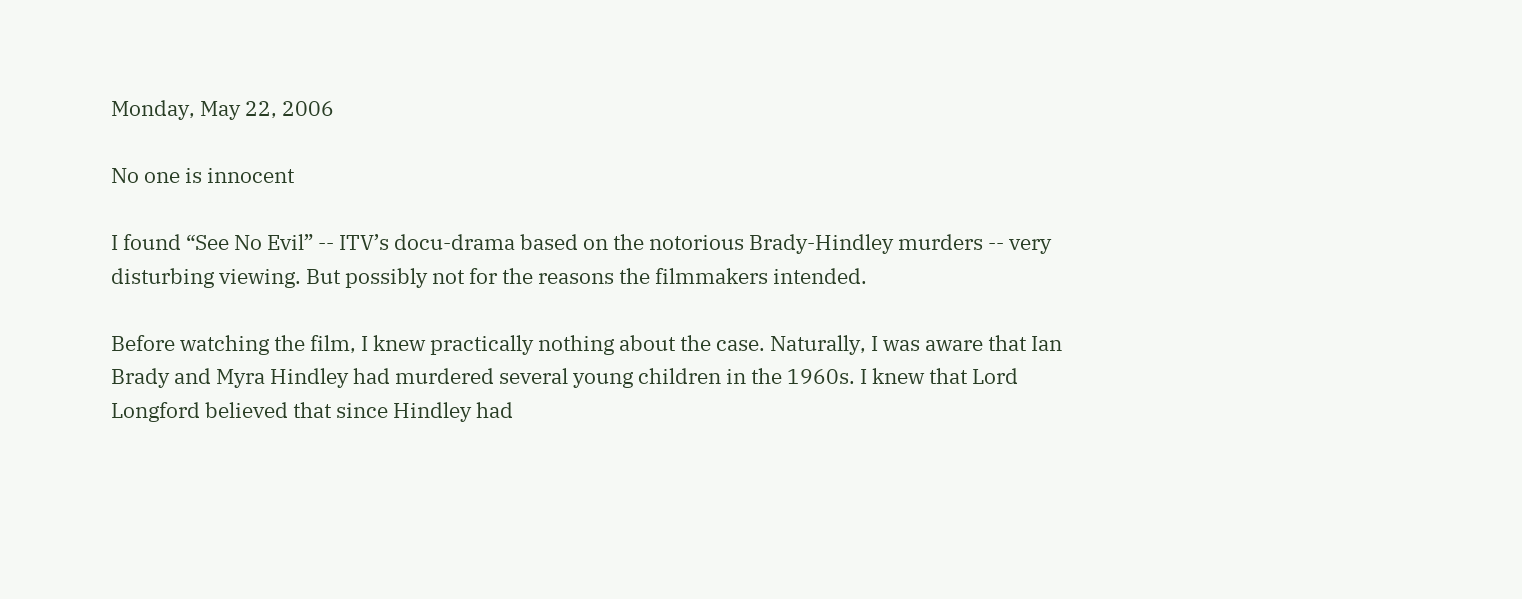Monday, May 22, 2006

No one is innocent

I found “See No Evil” -- ITV’s docu-drama based on the notorious Brady-Hindley murders -- very disturbing viewing. But possibly not for the reasons the filmmakers intended.

Before watching the film, I knew practically nothing about the case. Naturally, I was aware that Ian Brady and Myra Hindley had murdered several young children in the 1960s. I knew that Lord Longford believed that since Hindley had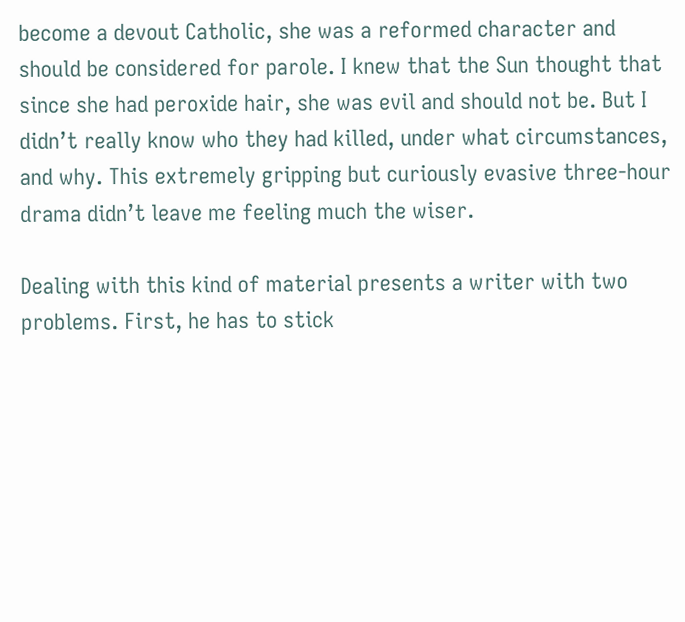become a devout Catholic, she was a reformed character and should be considered for parole. I knew that the Sun thought that since she had peroxide hair, she was evil and should not be. But I didn’t really know who they had killed, under what circumstances, and why. This extremely gripping but curiously evasive three-hour drama didn’t leave me feeling much the wiser.

Dealing with this kind of material presents a writer with two problems. First, he has to stick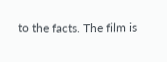to the facts. The film is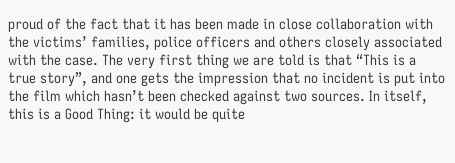proud of the fact that it has been made in close collaboration with the victims’ families, police officers and others closely associated with the case. The very first thing we are told is that “This is a true story”, and one gets the impression that no incident is put into the film which hasn’t been checked against two sources. In itself, this is a Good Thing: it would be quite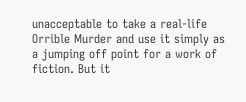unacceptable to take a real-life Orrible Murder and use it simply as a jumping off point for a work of fiction. But it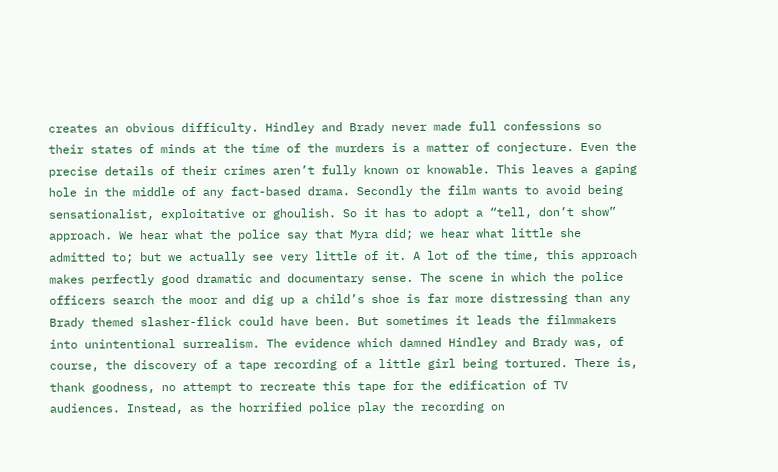creates an obvious difficulty. Hindley and Brady never made full confessions so their states of minds at the time of the murders is a matter of conjecture. Even the precise details of their crimes aren’t fully known or knowable. This leaves a gaping hole in the middle of any fact-based drama. Secondly the film wants to avoid being sensationalist, exploitative or ghoulish. So it has to adopt a “tell, don’t show” approach. We hear what the police say that Myra did; we hear what little she admitted to; but we actually see very little of it. A lot of the time, this approach makes perfectly good dramatic and documentary sense. The scene in which the police officers search the moor and dig up a child’s shoe is far more distressing than any Brady themed slasher-flick could have been. But sometimes it leads the filmmakers into unintentional surrealism. The evidence which damned Hindley and Brady was, of course, the discovery of a tape recording of a little girl being tortured. There is, thank goodness, no attempt to recreate this tape for the edification of TV audiences. Instead, as the horrified police play the recording on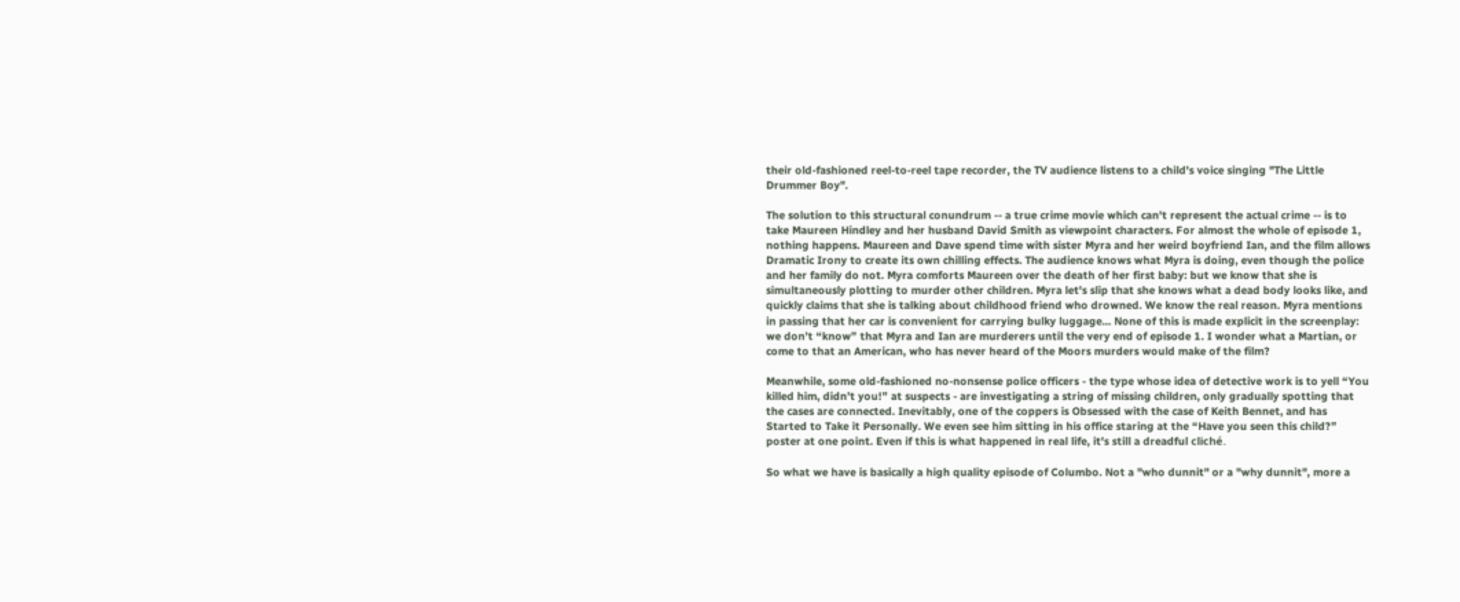their old-fashioned reel-to-reel tape recorder, the TV audience listens to a child's voice singing "The Little Drummer Boy".

The solution to this structural conundrum -- a true crime movie which can't represent the actual crime -- is to take Maureen Hindley and her husband David Smith as viewpoint characters. For almost the whole of episode 1, nothing happens. Maureen and Dave spend time with sister Myra and her weird boyfriend Ian, and the film allows Dramatic Irony to create its own chilling effects. The audience knows what Myra is doing, even though the police and her family do not. Myra comforts Maureen over the death of her first baby: but we know that she is simultaneously plotting to murder other children. Myra let's slip that she knows what a dead body looks like, and quickly claims that she is talking about childhood friend who drowned. We know the real reason. Myra mentions in passing that her car is convenient for carrying bulky luggage... None of this is made explicit in the screenplay: we don’t “know” that Myra and Ian are murderers until the very end of episode 1. I wonder what a Martian, or come to that an American, who has never heard of the Moors murders would make of the film?

Meanwhile, some old-fashioned no-nonsense police officers - the type whose idea of detective work is to yell “You killed him, didn’t you!” at suspects - are investigating a string of missing children, only gradually spotting that the cases are connected. Inevitably, one of the coppers is Obsessed with the case of Keith Bennet, and has Started to Take it Personally. We even see him sitting in his office staring at the “Have you seen this child?” poster at one point. Even if this is what happened in real life, it's still a dreadful cliché.

So what we have is basically a high quality episode of Columbo. Not a "who dunnit" or a "why dunnit", more a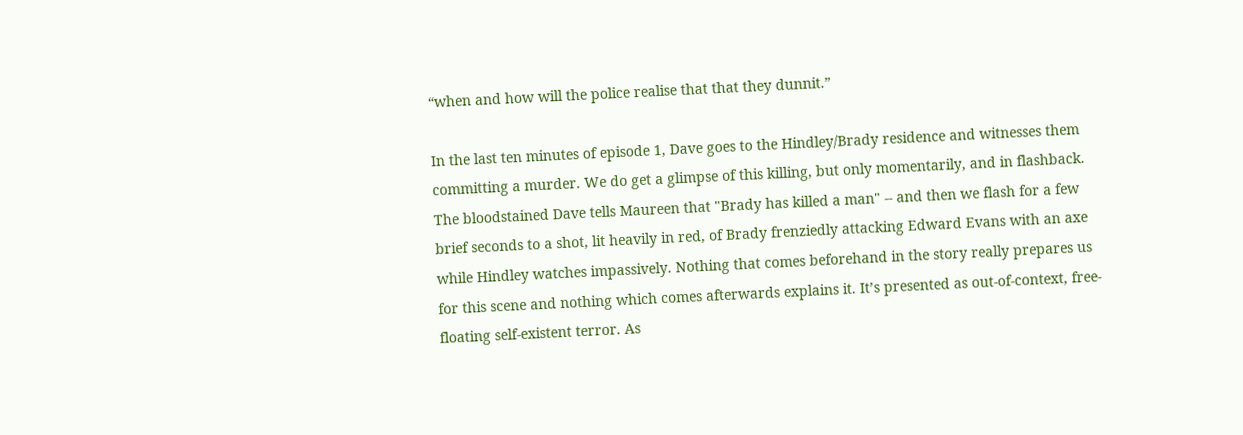“when and how will the police realise that that they dunnit.”

In the last ten minutes of episode 1, Dave goes to the Hindley/Brady residence and witnesses them committing a murder. We do get a glimpse of this killing, but only momentarily, and in flashback. The bloodstained Dave tells Maureen that "Brady has killed a man" -- and then we flash for a few brief seconds to a shot, lit heavily in red, of Brady frenziedly attacking Edward Evans with an axe while Hindley watches impassively. Nothing that comes beforehand in the story really prepares us for this scene and nothing which comes afterwards explains it. It’s presented as out-of-context, free-floating self-existent terror. As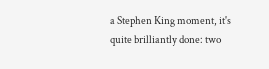a Stephen King moment, it's quite brilliantly done: two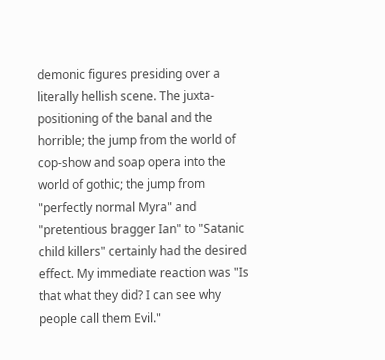demonic figures presiding over a literally hellish scene. The juxta-positioning of the banal and the horrible; the jump from the world of cop-show and soap opera into the world of gothic; the jump from "perfectly normal Myra" and "pretentious bragger Ian" to "Satanic child killers" certainly had the desired effect. My immediate reaction was "Is that what they did? I can see why people call them Evil."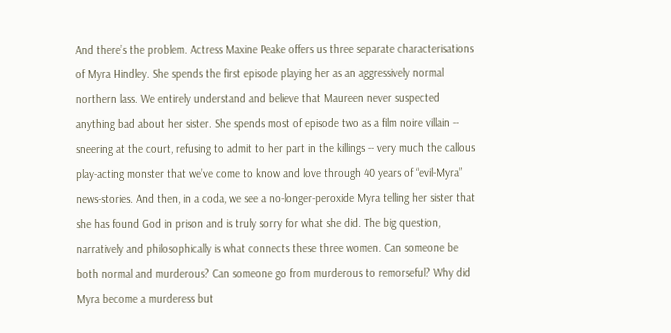And there’s the problem. Actress Maxine Peake offers us three separate characterisations of Myra Hindley. She spends the first episode playing her as an aggressively normal northern lass. We entirely understand and believe that Maureen never suspected anything bad about her sister. She spends most of episode two as a film noire villain -- sneering at the court, refusing to admit to her part in the killings -- very much the callous play-acting monster that we’ve come to know and love through 40 years of “evil-Myra” news-stories. And then, in a coda, we see a no-longer-peroxide Myra telling her sister that she has found God in prison and is truly sorry for what she did. The big question, narratively and philosophically is what connects these three women. Can someone be both normal and murderous? Can someone go from murderous to remorseful? Why did Myra become a murderess but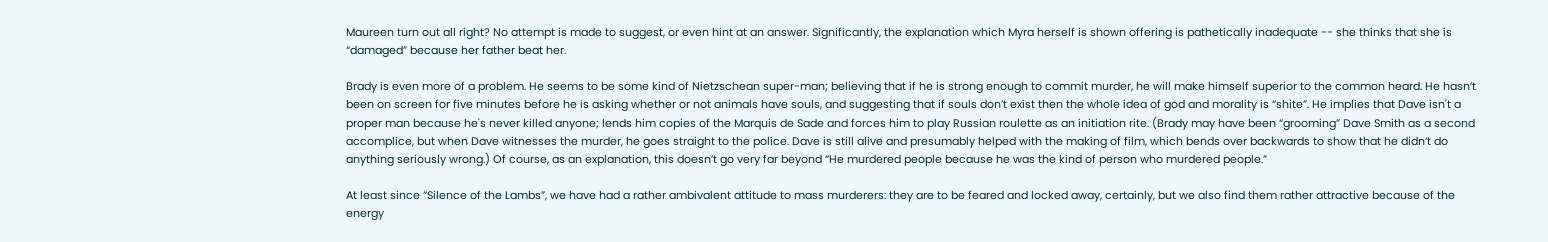Maureen turn out all right? No attempt is made to suggest, or even hint at an answer. Significantly, the explanation which Myra herself is shown offering is pathetically inadequate -- she thinks that she is “damaged” because her father beat her.

Brady is even more of a problem. He seems to be some kind of Nietzschean super-man; believing that if he is strong enough to commit murder, he will make himself superior to the common heard. He hasn’t been on screen for five minutes before he is asking whether or not animals have souls, and suggesting that if souls don’t exist then the whole idea of god and morality is “shite”. He implies that Dave isn't a proper man because he's never killed anyone; lends him copies of the Marquis de Sade and forces him to play Russian roulette as an initiation rite. (Brady may have been “grooming” Dave Smith as a second accomplice, but when Dave witnesses the murder, he goes straight to the police. Dave is still alive and presumably helped with the making of film, which bends over backwards to show that he didn‘t do anything seriously wrong.) Of course, as an explanation, this doesn’t go very far beyond “He murdered people because he was the kind of person who murdered people.”

At least since “Silence of the Lambs”, we have had a rather ambivalent attitude to mass murderers: they are to be feared and locked away, certainly, but we also find them rather attractive because of the energy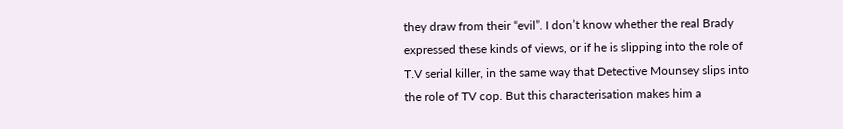they draw from their “evil”. I don’t know whether the real Brady expressed these kinds of views, or if he is slipping into the role of T.V serial killer, in the same way that Detective Mounsey slips into the role of TV cop. But this characterisation makes him a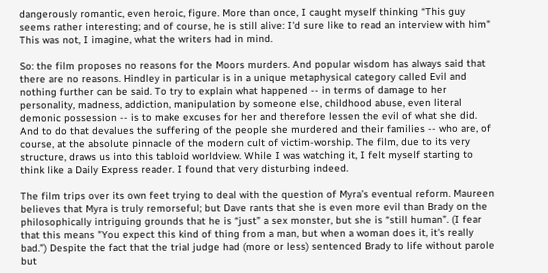dangerously romantic, even heroic, figure. More than once, I caught myself thinking “This guy seems rather interesting; and of course, he is still alive: I'd sure like to read an interview with him" This was not, I imagine, what the writers had in mind.

So: the film proposes no reasons for the Moors murders. And popular wisdom has always said that there are no reasons. Hindley in particular is in a unique metaphysical category called Evil and nothing further can be said. To try to explain what happened -- in terms of damage to her personality, madness, addiction, manipulation by someone else, childhood abuse, even literal demonic possession -- is to make excuses for her and therefore lessen the evil of what she did. And to do that devalues the suffering of the people she murdered and their families -- who are, of course, at the absolute pinnacle of the modern cult of victim-worship. The film, due to its very structure, draws us into this tabloid worldview. While I was watching it, I felt myself starting to think like a Daily Express reader. I found that very disturbing indeed.

The film trips over its own feet trying to deal with the question of Myra’s eventual reform. Maureen believes that Myra is truly remorseful; but Dave rants that she is even more evil than Brady on the philosophically intriguing grounds that he is “just” a sex monster, but she is “still human”. (I fear that this means "You expect this kind of thing from a man, but when a woman does it, it's really bad.”) Despite the fact that the trial judge had (more or less) sentenced Brady to life without parole but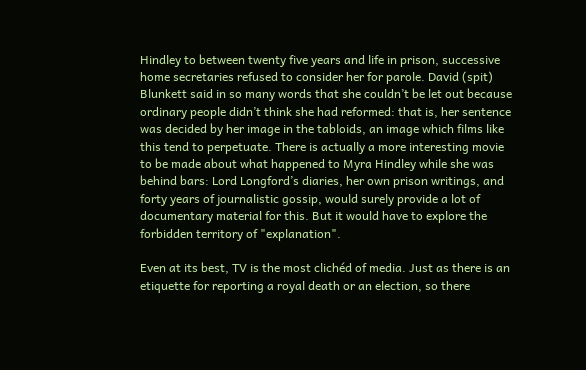Hindley to between twenty five years and life in prison, successive home secretaries refused to consider her for parole. David (spit) Blunkett said in so many words that she couldn’t be let out because ordinary people didn’t think she had reformed: that is, her sentence was decided by her image in the tabloids, an image which films like this tend to perpetuate. There is actually a more interesting movie to be made about what happened to Myra Hindley while she was behind bars: Lord Longford’s diaries, her own prison writings, and forty years of journalistic gossip, would surely provide a lot of documentary material for this. But it would have to explore the forbidden territory of "explanation".

Even at its best, TV is the most clichéd of media. Just as there is an etiquette for reporting a royal death or an election, so there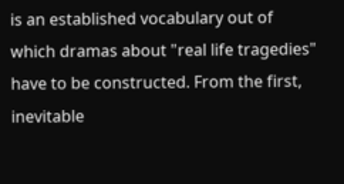is an established vocabulary out of which dramas about "real life tragedies" have to be constructed. From the first, inevitable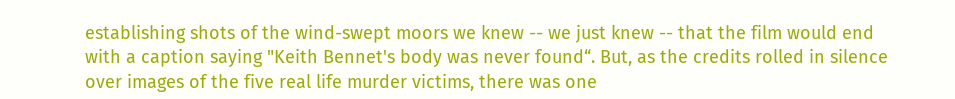establishing shots of the wind-swept moors we knew -- we just knew -- that the film would end with a caption saying "Keith Bennet's body was never found“. But, as the credits rolled in silence over images of the five real life murder victims, there was one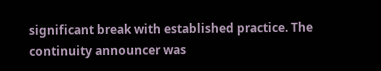significant break with established practice. The continuity announcer was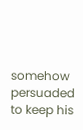somehow persuaded to keep his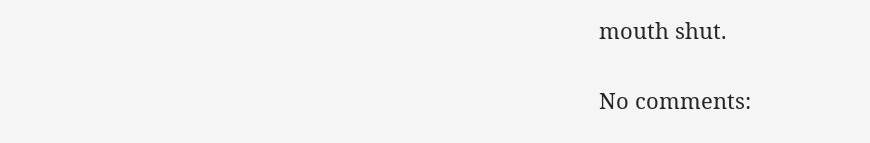mouth shut.

No comments: